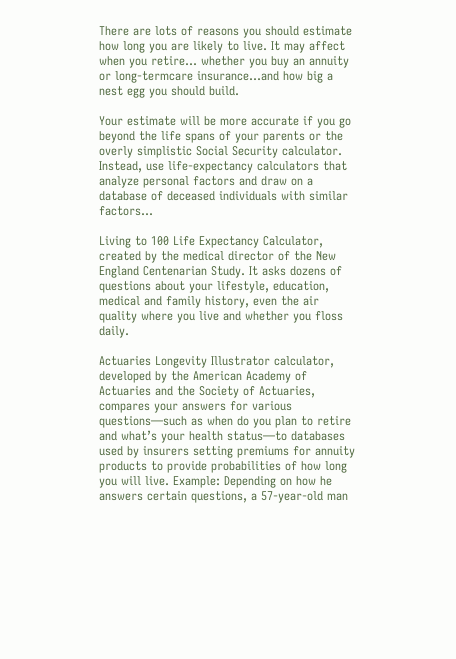There are lots of reasons you should estimate how long you are likely to live. It may affect when you retire… whether you buy an annuity or long-termcare insurance…and how big a nest egg you should build.

Your estimate will be more accurate if you go beyond the life spans of your parents or the overly simplistic Social Security calculator. Instead, use life-expectancy calculators that analyze personal factors and draw on a database of deceased individuals with similar factors…

Living to 100 Life Expectancy Calculator, created by the medical director of the New England Centenarian Study. It asks dozens of questions about your lifestyle, education, medical and family history, even the air quality where you live and whether you floss daily.

Actuaries Longevity Illustrator calculator, developed by the American Academy of Actuaries and the Society of Actuaries, compares your answers for various questions—such as when do you plan to retire and what’s your health status—to databases used by insurers setting premiums for annuity products to provide probabilities of how long you will live. Example: Depending on how he answers certain questions, a 57-year-old man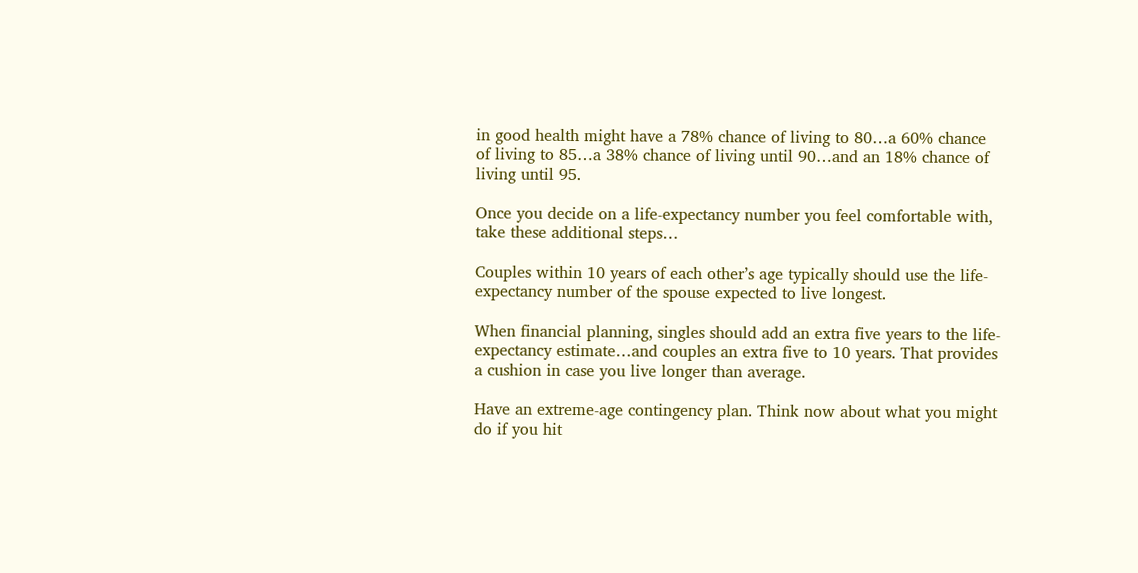in good health might have a 78% chance of living to 80…a 60% chance of living to 85…a 38% chance of living until 90…and an 18% chance of living until 95.

Once you decide on a life-expectancy number you feel comfortable with, take these additional steps…

Couples within 10 years of each other’s age typically should use the life-expectancy number of the spouse expected to live longest.

When financial planning, singles should add an extra five years to the life-expectancy estimate…and couples an extra five to 10 years. That provides a cushion in case you live longer than average.

Have an extreme-age contingency plan. Think now about what you might do if you hit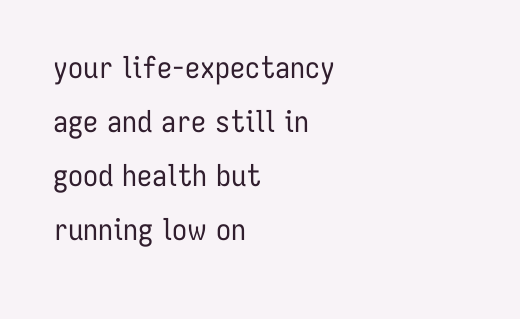your life-expectancy age and are still in good health but running low on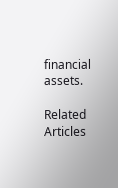financial assets.

Related Articles